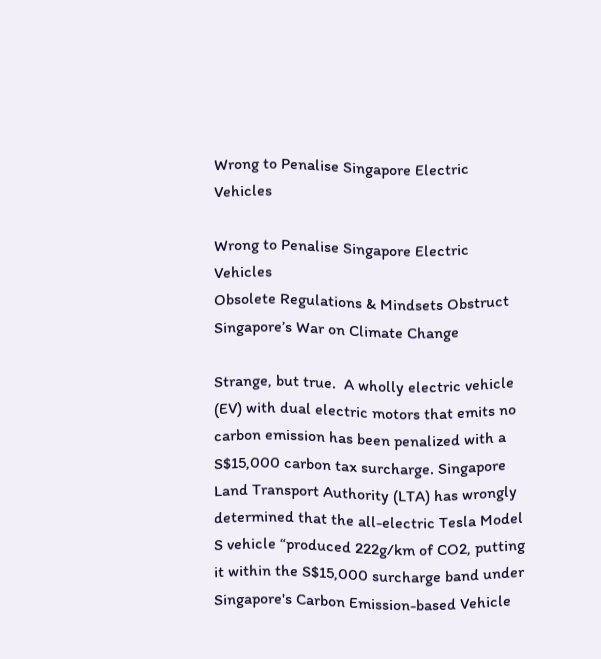Wrong to Penalise Singapore Electric Vehicles

Wrong to Penalise Singapore Electric Vehicles
Obsolete Regulations & Mindsets Obstruct Singapore’s War on Climate Change

Strange, but true.  A wholly electric vehicle (EV) with dual electric motors that emits no carbon emission has been penalized with a S$15,000 carbon tax surcharge. Singapore Land Transport Authority (LTA) has wrongly determined that the all-electric Tesla Model S vehicle “produced 222g/km of CO2, putting it within the S$15,000 surcharge band under Singapore's Carbon Emission-based Vehicle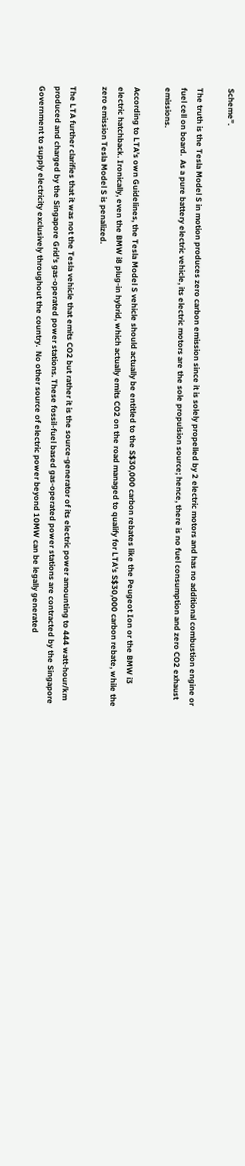Scheme”.

The truth is the Tesla Model S in motion produces zero carbon emission since it is solely propelled by 2 electric motors and has no additional combustion engine or fuel cell on board.  As a pure battery electric vehicle, its electric motors are the sole propulsion source; hence, there is no fuel consumption and zero CO2 exhaust emissions.

According to LTA’s own Guidelines, the Tesla Model S vehicle should actually be entitled to the S$30,000 carbon rebates like the Peugeot Ion or the BMW i3 electric hatchback. Ironically, even the BMW i8 plug-in hybrid, which actually emits CO2 on the road managed to qualify for LTA’s S$30,000 carbon rebate, while the zero emission Tesla Model S is penalized.

The LTA further clarifies that it was not the Tesla vehicle that emits CO2 but rather it is the source-generator of its electric power amounting to 444 watt-hour/km produced and charged by the Singapore Grid’s gas-operated power stations. These fossil-fuel based gas-operated power stations are contracted by the Singapore Government to supply electricity exclusively throughout the country.  No other source of electric power beyond 10MW can be legally generated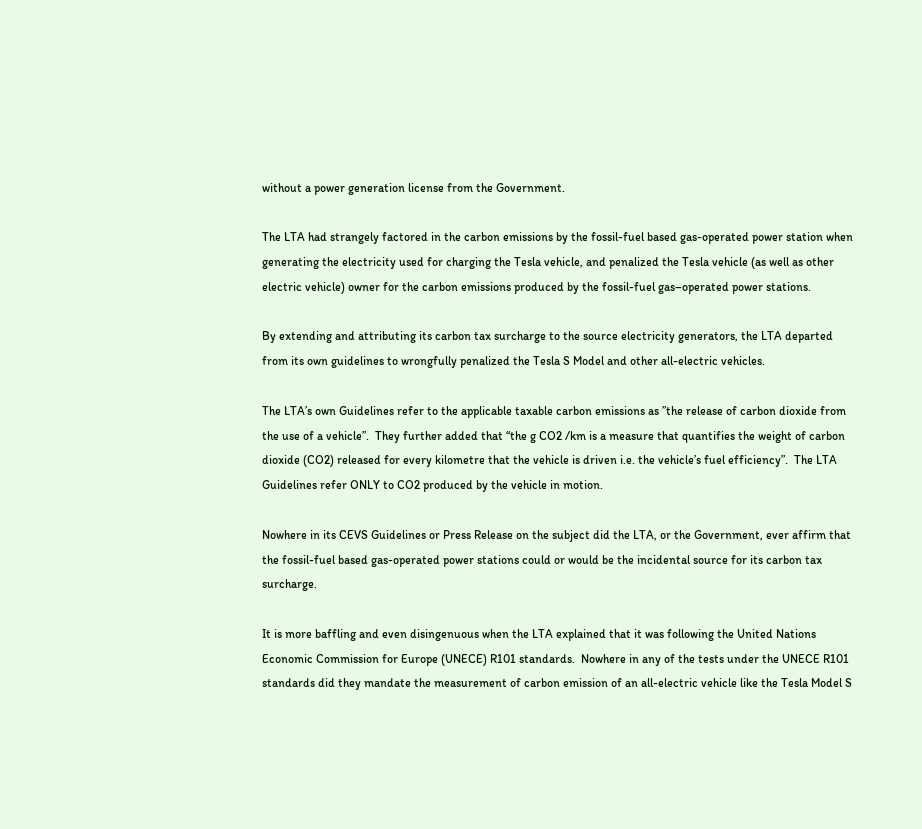without a power generation license from the Government.

The LTA had strangely factored in the carbon emissions by the fossil-fuel based gas-operated power station when generating the electricity used for charging the Tesla vehicle, and penalized the Tesla vehicle (as well as other electric vehicle) owner for the carbon emissions produced by the fossil-fuel gas–operated power stations.

By extending and attributing its carbon tax surcharge to the source electricity generators, the LTA departed from its own guidelines to wrongfully penalized the Tesla S Model and other all-electric vehicles.

The LTA’s own Guidelines refer to the applicable taxable carbon emissions as ”the release of carbon dioxide from the use of a vehicle”.  They further added that “the g CO2 /km is a measure that quantifies the weight of carbon dioxide (CO2) released for every kilometre that the vehicle is driven i.e. the vehicle’s fuel efficiency”.  The LTA Guidelines refer ONLY to CO2 produced by the vehicle in motion.

Nowhere in its CEVS Guidelines or Press Release on the subject did the LTA, or the Government, ever affirm that the fossil-fuel based gas-operated power stations could or would be the incidental source for its carbon tax surcharge.

It is more baffling and even disingenuous when the LTA explained that it was following the United Nations Economic Commission for Europe (UNECE) R101 standards.  Nowhere in any of the tests under the UNECE R101 standards did they mandate the measurement of carbon emission of an all-electric vehicle like the Tesla Model S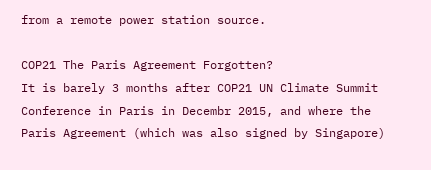from a remote power station source.

COP21 The Paris Agreement Forgotten?
It is barely 3 months after COP21 UN Climate Summit Conference in Paris in Decembr 2015, and where the Paris Agreement (which was also signed by Singapore)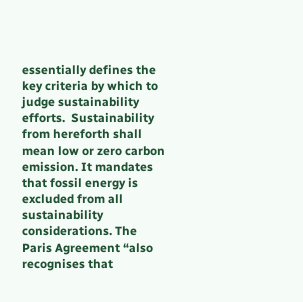essentially defines the key criteria by which to judge sustainability efforts.  Sustainability from hereforth shall mean low or zero carbon emission. It mandates that fossil energy is excluded from all sustainability considerations. The Paris Agreement “also recognises that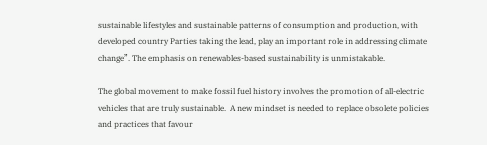sustainable lifestyles and sustainable patterns of consumption and production, with developed country Parties taking the lead, play an important role in addressing climate change”. The emphasis on renewables-based sustainability is unmistakable.

The global movement to make fossil fuel history involves the promotion of all-electric vehicles that are truly sustainable.  A new mindset is needed to replace obsolete policies and practices that favour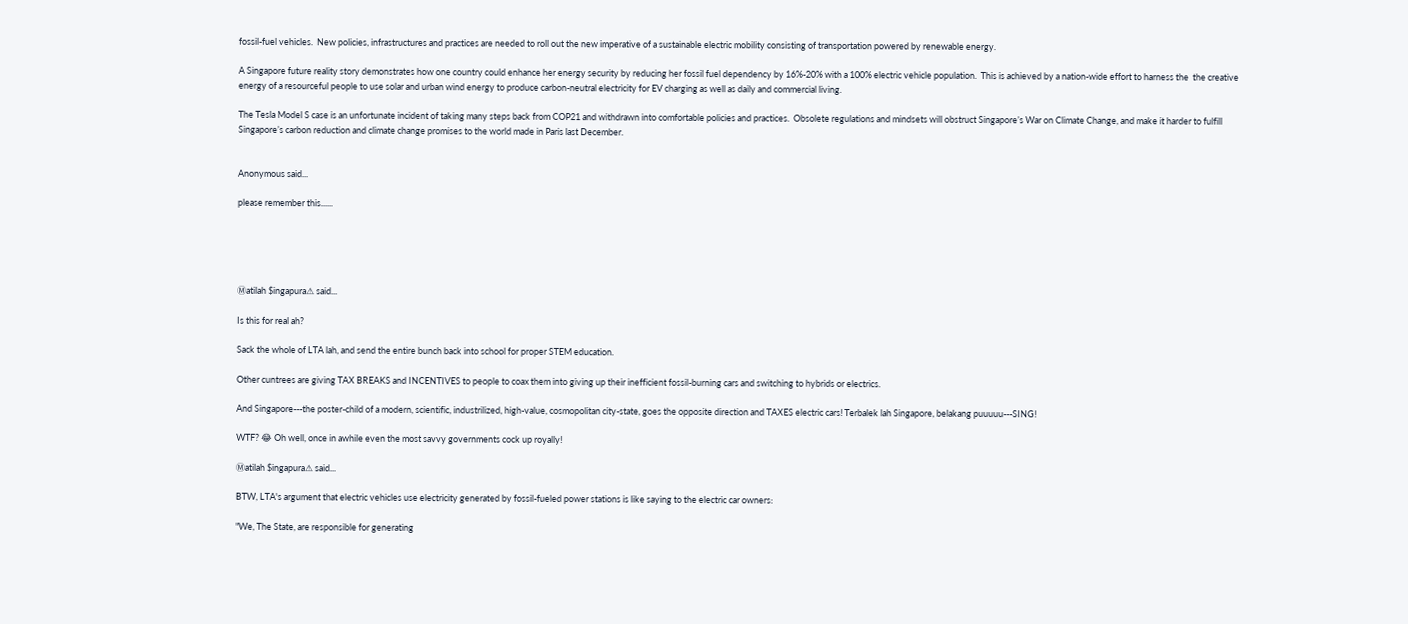fossil-fuel vehicles.  New policies, infrastructures and practices are needed to roll out the new imperative of a sustainable electric mobility consisting of transportation powered by renewable energy.

A Singapore future reality story demonstrates how one country could enhance her energy security by reducing her fossil fuel dependency by 16%-20% with a 100% electric vehicle population.  This is achieved by a nation-wide effort to harness the  the creative energy of a resourceful people to use solar and urban wind energy to produce carbon-neutral electricity for EV charging as well as daily and commercial living.

The Tesla Model S case is an unfortunate incident of taking many steps back from COP21 and withdrawn into comfortable policies and practices.  Obsolete regulations and mindsets will obstruct Singapore’s War on Climate Change, and make it harder to fulfill Singapore’s carbon reduction and climate change promises to the world made in Paris last December.


Anonymous said...

please remember this......





Ⓜatilah $ingapura⚠ said...

Is this for real ah?

Sack the whole of LTA lah, and send the entire bunch back into school for proper STEM education.

Other cuntrees are giving TAX BREAKS and INCENTIVES to people to coax them into giving up their inefficient fossil-burning cars and switching to hybrids or electrics.

And Singapore---the poster-child of a modern, scientific, industrilized, high-value, cosmopolitan city-state, goes the opposite direction and TAXES electric cars! Terbalek lah Singapore, belakang puuuuu---SING!

WTF? 😂 Oh well, once in awhile even the most savvy governments cock up royally!

Ⓜatilah $ingapura⚠ said...

BTW, LTA's argument that electric vehicles use electricity generated by fossil-fueled power stations is like saying to the electric car owners:

"We, The State, are responsible for generating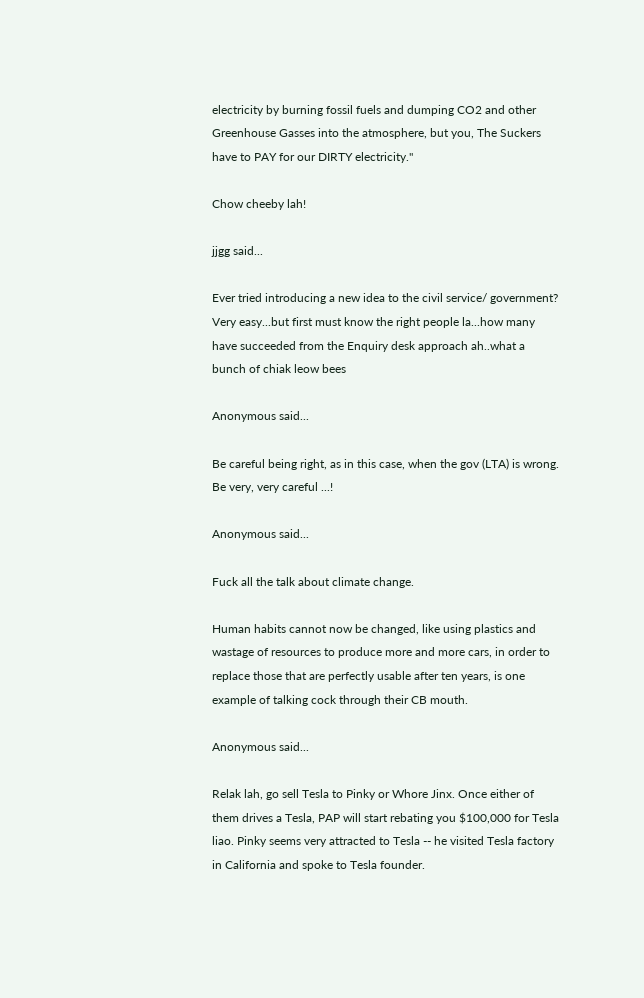electricity by burning fossil fuels and dumping CO2 and other Greenhouse Gasses into the atmosphere, but you, The Suckers have to PAY for our DIRTY electricity."

Chow cheeby lah!

jjgg said...

Ever tried introducing a new idea to the civil service/ government? Very easy...but first must know the right people la...how many have succeeded from the Enquiry desk approach ah..what a bunch of chiak leow bees

Anonymous said...

Be careful being right, as in this case, when the gov (LTA) is wrong.
Be very, very careful ...!

Anonymous said...

Fuck all the talk about climate change.

Human habits cannot now be changed, like using plastics and wastage of resources to produce more and more cars, in order to replace those that are perfectly usable after ten years, is one example of talking cock through their CB mouth.

Anonymous said...

Relak lah, go sell Tesla to Pinky or Whore Jinx. Once either of them drives a Tesla, PAP will start rebating you $100,000 for Tesla liao. Pinky seems very attracted to Tesla -- he visited Tesla factory in California and spoke to Tesla founder.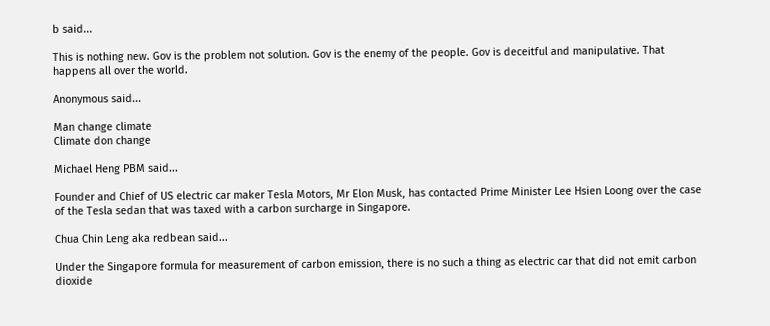b said...

This is nothing new. Gov is the problem not solution. Gov is the enemy of the people. Gov is deceitful and manipulative. That happens all over the world.

Anonymous said...

Man change climate
Climate don change

Michael Heng PBM said...

Founder and Chief of US electric car maker Tesla Motors, Mr Elon Musk, has contacted Prime Minister Lee Hsien Loong over the case of the Tesla sedan that was taxed with a carbon surcharge in Singapore.

Chua Chin Leng aka redbean said...

Under the Singapore formula for measurement of carbon emission, there is no such a thing as electric car that did not emit carbon dioxide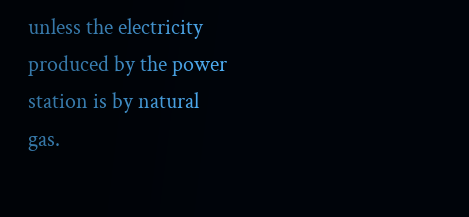unless the electricity produced by the power station is by natural gas.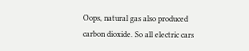Oops, natural gas also produced carbon dioxide. So all electric cars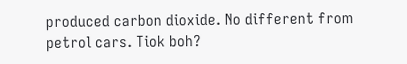produced carbon dioxide. No different from petrol cars. Tiok boh?